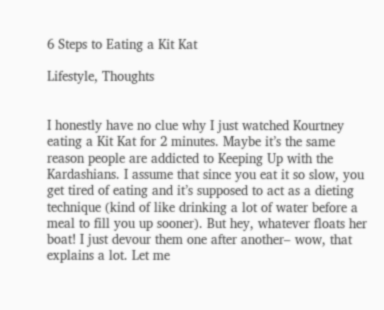6 Steps to Eating a Kit Kat

Lifestyle, Thoughts


I honestly have no clue why I just watched Kourtney eating a Kit Kat for 2 minutes. Maybe it’s the same reason people are addicted to Keeping Up with the Kardashians. I assume that since you eat it so slow, you get tired of eating and it’s supposed to act as a dieting technique (kind of like drinking a lot of water before a meal to fill you up sooner). But hey, whatever floats her boat! I just devour them one after another– wow, that explains a lot. Let me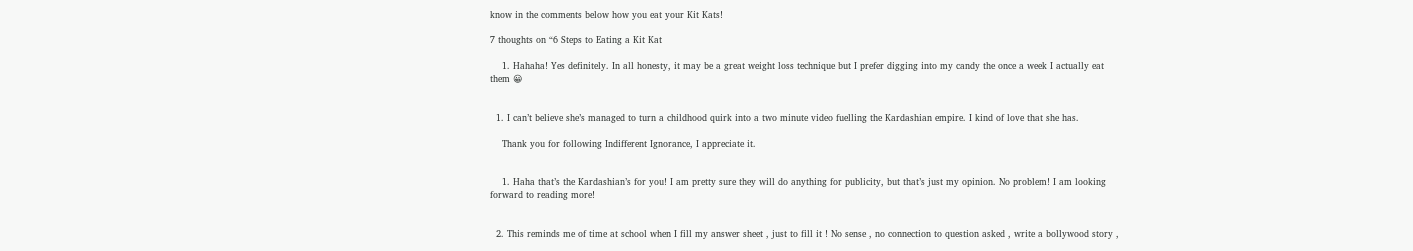know in the comments below how you eat your Kit Kats!

7 thoughts on “6 Steps to Eating a Kit Kat

    1. Hahaha! Yes definitely. In all honesty, it may be a great weight loss technique but I prefer digging into my candy the once a week I actually eat them 😀


  1. I can’t believe she’s managed to turn a childhood quirk into a two minute video fuelling the Kardashian empire. I kind of love that she has.

    Thank you for following Indifferent Ignorance, I appreciate it.


    1. Haha that’s the Kardashian’s for you! I am pretty sure they will do anything for publicity, but that’s just my opinion. No problem! I am looking forward to reading more!


  2. This reminds me of time at school when I fill my answer sheet , just to fill it ! No sense , no connection to question asked , write a bollywood story ,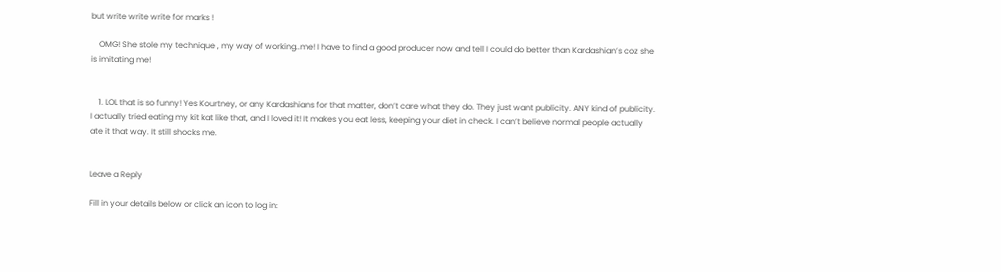but write write write for marks !

    OMG! She stole my technique , my way of working..me! I have to find a good producer now and tell I could do better than Kardashian’s coz she is imitating me!


    1. LOL that is so funny! Yes Kourtney, or any Kardashians for that matter, don’t care what they do. They just want publicity. ANY kind of publicity. I actually tried eating my kit kat like that, and I loved it! It makes you eat less, keeping your diet in check. I can’t believe normal people actually ate it that way. It still shocks me.


Leave a Reply

Fill in your details below or click an icon to log in: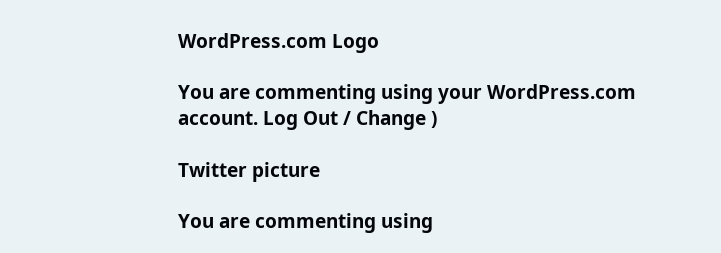WordPress.com Logo

You are commenting using your WordPress.com account. Log Out / Change )

Twitter picture

You are commenting using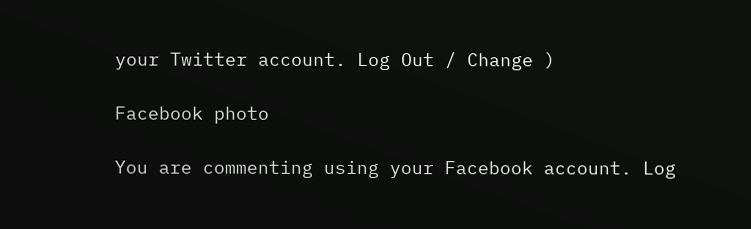your Twitter account. Log Out / Change )

Facebook photo

You are commenting using your Facebook account. Log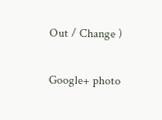Out / Change )

Google+ photo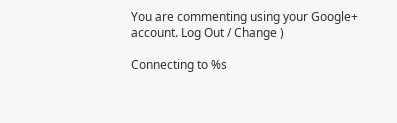You are commenting using your Google+ account. Log Out / Change )

Connecting to %s